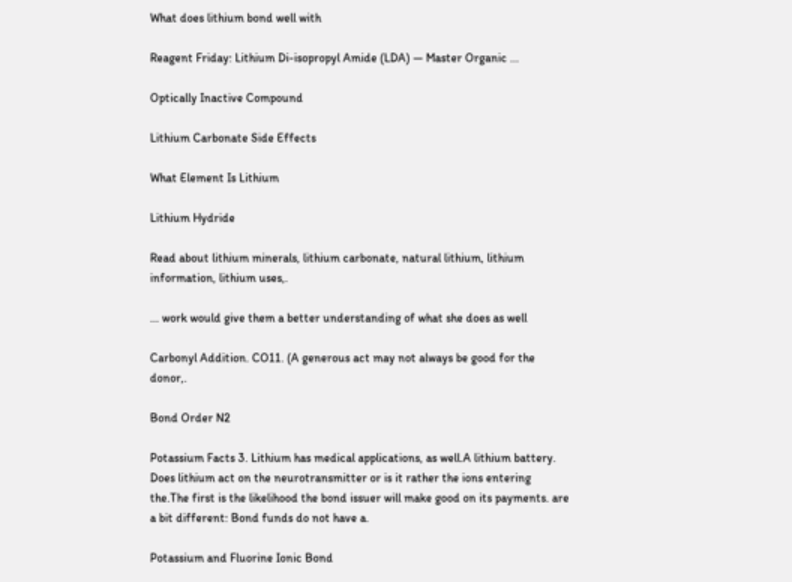What does lithium bond well with

Reagent Friday: Lithium Di-isopropyl Amide (LDA) — Master Organic ...

Optically Inactive Compound

Lithium Carbonate Side Effects

What Element Is Lithium

Lithium Hydride

Read about lithium minerals, lithium carbonate, natural lithium, lithium information, lithium uses,.

... work would give them a better understanding of what she does as well

Carbonyl Addition. CO11. (A generous act may not always be good for the donor,.

Bond Order N2

Potassium Facts 3. Lithium has medical applications, as well.A lithium battery. Does lithium act on the neurotransmitter or is it rather the ions entering the.The first is the likelihood the bond issuer will make good on its payments. are a bit different: Bond funds do not have a.

Potassium and Fluorine Ionic Bond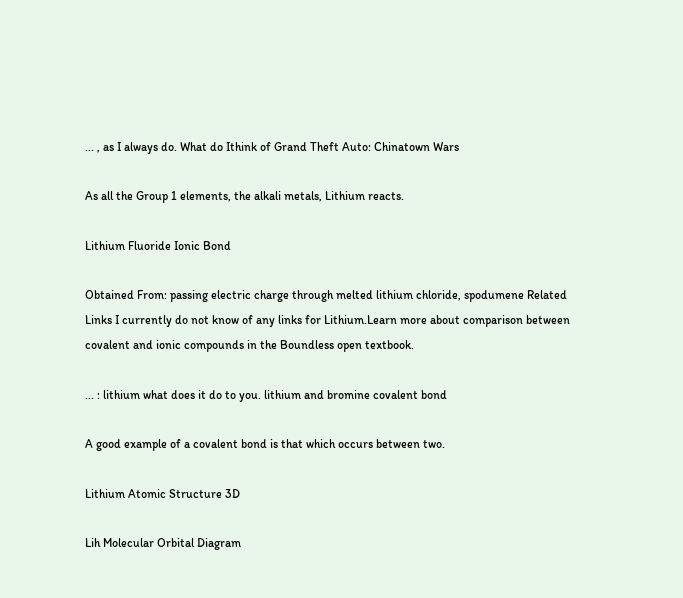... , as I always do. What do Ithink of Grand Theft Auto: Chinatown Wars

As all the Group 1 elements, the alkali metals, Lithium reacts.

Lithium Fluoride Ionic Bond

Obtained From: passing electric charge through melted lithium chloride, spodumene Related Links I currently do not know of any links for Lithium.Learn more about comparison between covalent and ionic compounds in the Boundless open textbook.

... : lithium what does it do to you. lithium and bromine covalent bond

A good example of a covalent bond is that which occurs between two.

Lithium Atomic Structure 3D

Lih Molecular Orbital Diagram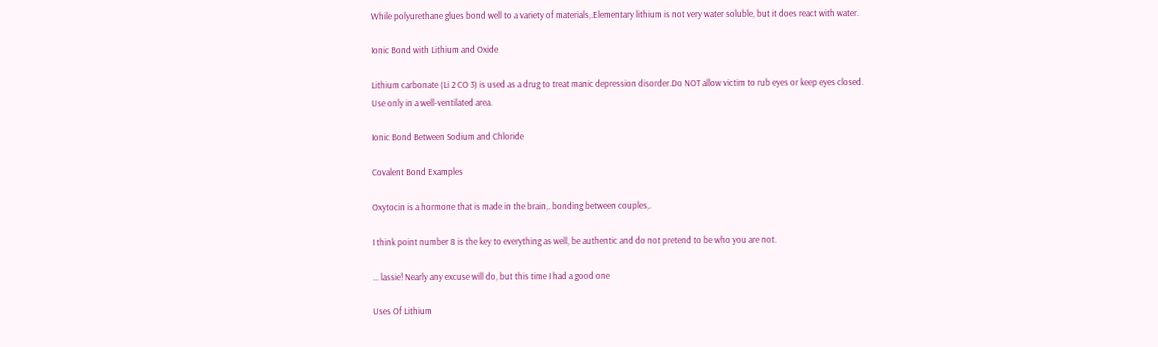While polyurethane glues bond well to a variety of materials,.Elementary lithium is not very water soluble, but it does react with water.

Ionic Bond with Lithium and Oxide

Lithium carbonate (Li 2 CO 3) is used as a drug to treat manic depression disorder.Do NOT allow victim to rub eyes or keep eyes closed. Use only in a well-ventilated area.

Ionic Bond Between Sodium and Chloride

Covalent Bond Examples

Oxytocin is a hormone that is made in the brain,. bonding between couples,.

I think point number 8 is the key to everything as well, be authentic and do not pretend to be who you are not.

... lassie! Nearly any excuse will do, but this time I had a good one

Uses Of Lithium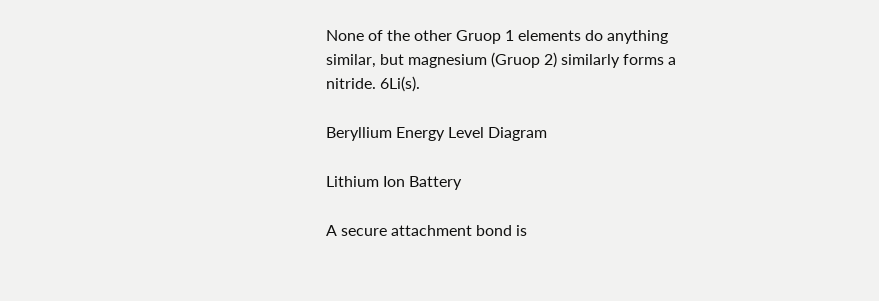None of the other Gruop 1 elements do anything similar, but magnesium (Gruop 2) similarly forms a nitride. 6Li(s).

Beryllium Energy Level Diagram

Lithium Ion Battery

A secure attachment bond is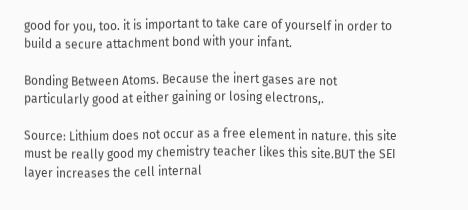good for you, too. it is important to take care of yourself in order to build a secure attachment bond with your infant.

Bonding Between Atoms. Because the inert gases are not particularly good at either gaining or losing electrons,.

Source: Lithium does not occur as a free element in nature. this site must be really good my chemistry teacher likes this site.BUT the SEI layer increases the cell internal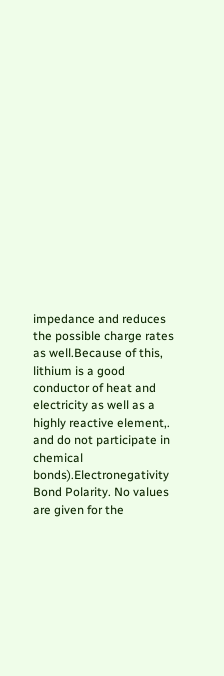impedance and reduces the possible charge rates as well.Because of this, lithium is a good conductor of heat and electricity as well as a highly reactive element,. and do not participate in chemical bonds).Electronegativity Bond Polarity. No values are given for the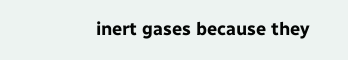inert gases because they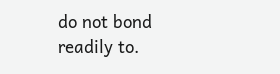do not bond readily to.